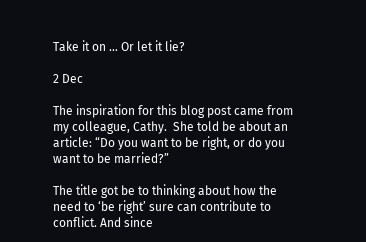Take it on … Or let it lie?

2 Dec

The inspiration for this blog post came from my colleague, Cathy.  She told be about an article: “Do you want to be right, or do you want to be married?”

The title got be to thinking about how the need to ‘be right’ sure can contribute to conflict. And since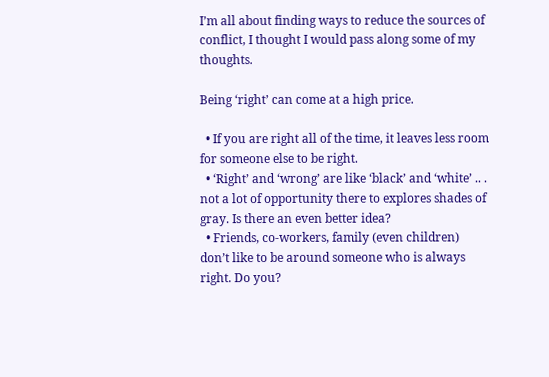I’m all about finding ways to reduce the sources of conflict, I thought I would pass along some of my thoughts.

Being ‘right’ can come at a high price.

  • If you are right all of the time, it leaves less room for someone else to be right.
  • ‘Right’ and ‘wrong’ are like ‘black’ and ‘white’ .. . not a lot of opportunity there to explores shades of gray. Is there an even better idea?
  • Friends, co-workers, family (even children) don’t like to be around someone who is always right. Do you?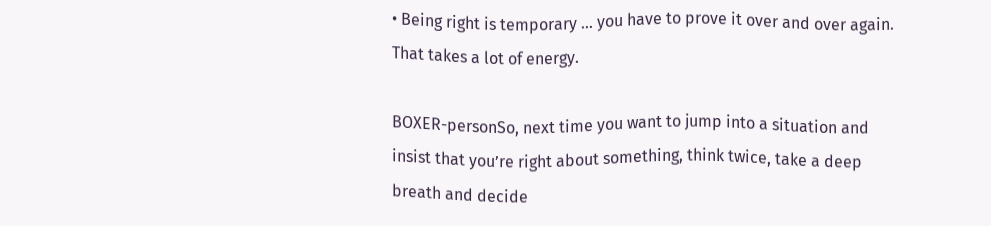• Being right is temporary … you have to prove it over and over again. That takes a lot of energy.

BOXER-personSo, next time you want to jump into a situation and insist that you’re right about something, think twice, take a deep breath and decide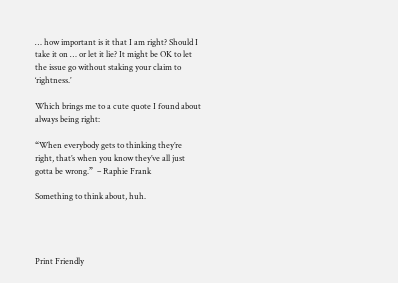… how important is it that I am right? Should I take it on … or let it lie? It might be OK to let the issue go without staking your claim to ‘rightness.’

Which brings me to a cute quote I found about always being right:

“When everybody gets to thinking they’re right, that’s when you know they’ve all just gotta be wrong.”  – Raphie Frank

Something to think about, huh.




Print Friendly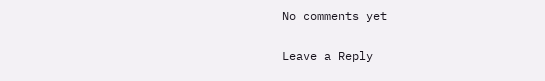No comments yet

Leave a Reply